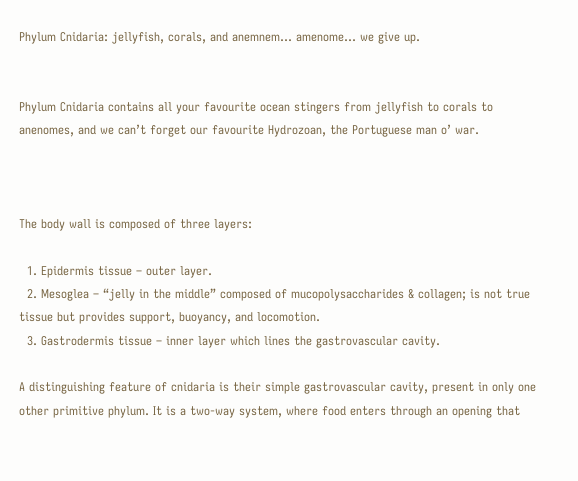Phylum Cnidaria: jellyfish, corals, and anemnem… amenome… we give up.


Phylum Cnidaria contains all your favourite ocean stingers from jellyfish to corals to anenomes, and we can’t forget our favourite Hydrozoan, the Portuguese man o’ war.



The body wall is composed of three layers:

  1. Epidermis tissue – outer layer.
  2. Mesoglea – “jelly in the middle” composed of mucopolysaccharides & collagen; is not true tissue but provides support, buoyancy, and locomotion.
  3. Gastrodermis tissue – inner layer which lines the gastrovascular cavity.

A distinguishing feature of cnidaria is their simple gastrovascular cavity, present in only one other primitive phylum. It is a two-way system, where food enters through an opening that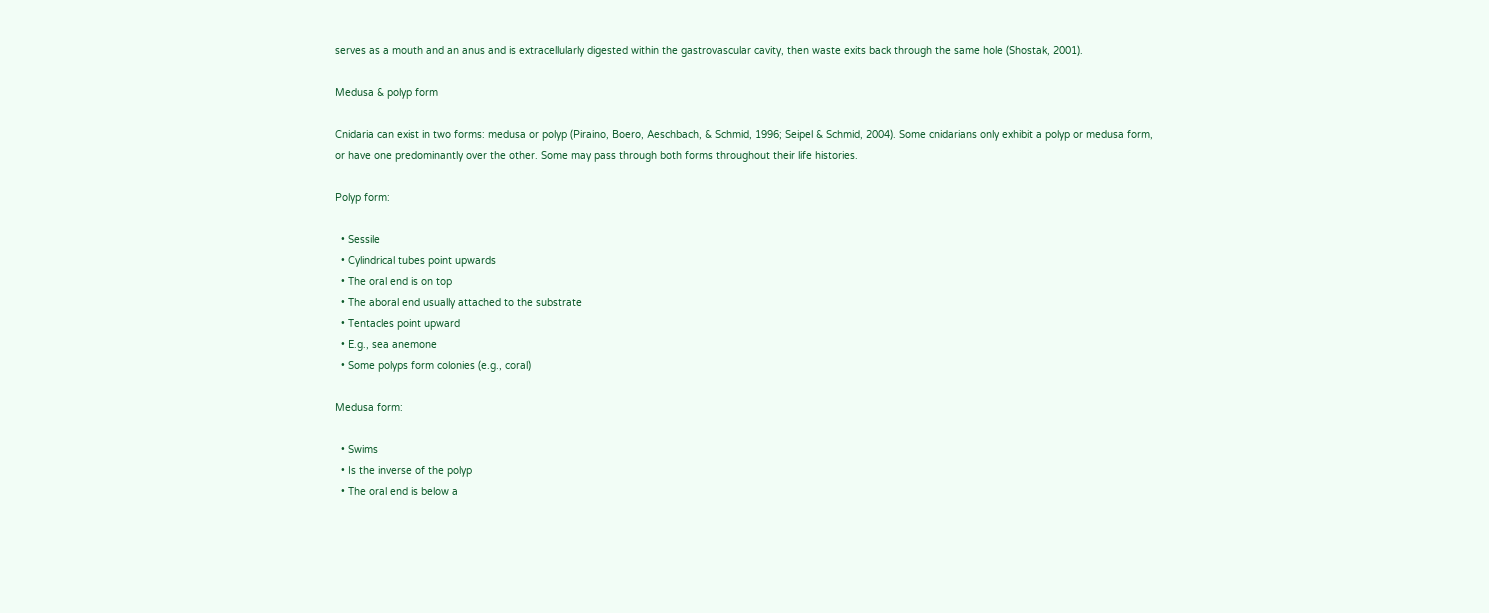serves as a mouth and an anus and is extracellularly digested within the gastrovascular cavity, then waste exits back through the same hole (Shostak, 2001).

Medusa & polyp form

Cnidaria can exist in two forms: medusa or polyp (Piraino, Boero, Aeschbach, & Schmid, 1996; Seipel & Schmid, 2004). Some cnidarians only exhibit a polyp or medusa form, or have one predominantly over the other. Some may pass through both forms throughout their life histories.

Polyp form:

  • Sessile
  • Cylindrical tubes point upwards
  • The oral end is on top
  • The aboral end usually attached to the substrate
  • Tentacles point upward
  • E.g., sea anemone
  • Some polyps form colonies (e.g., coral)

Medusa form:

  • Swims
  • Is the inverse of the polyp
  • The oral end is below a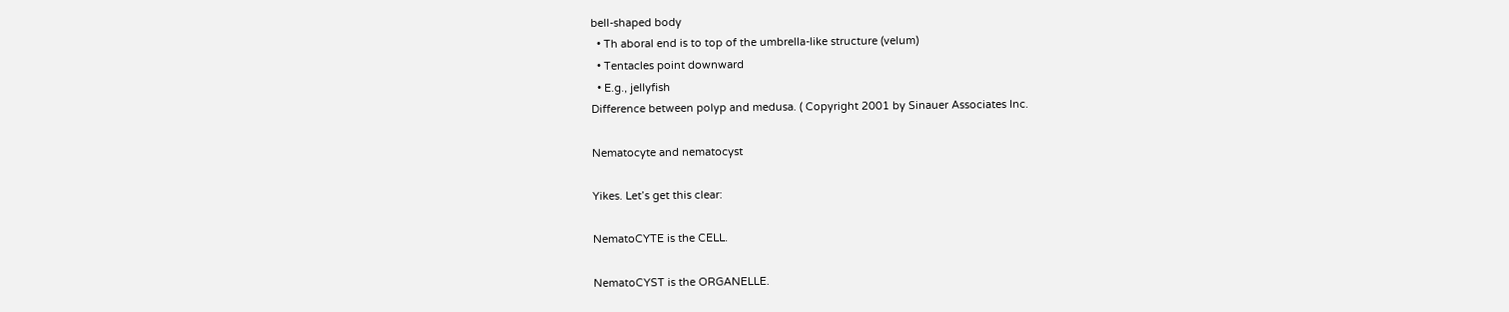bell-shaped body
  • Th aboral end is to top of the umbrella-like structure (velum)
  • Tentacles point downward
  • E.g., jellyfish
Difference between polyp and medusa. ( Copyright 2001 by Sinauer Associates Inc.

Nematocyte and nematocyst

Yikes. Let’s get this clear:

NematoCYTE is the CELL.

NematoCYST is the ORGANELLE.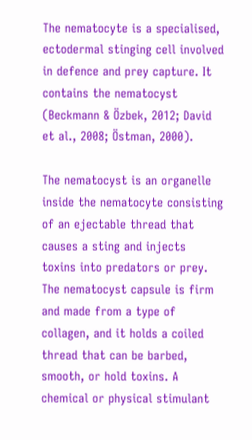The nematocyte is a specialised, ectodermal stinging cell involved in defence and prey capture. It contains the nematocyst (Beckmann & Özbek, 2012; David et al., 2008; Östman, 2000).

The nematocyst is an organelle inside the nematocyte consisting of an ejectable thread that causes a sting and injects toxins into predators or prey. The nematocyst capsule is firm and made from a type of collagen, and it holds a coiled thread that can be barbed, smooth, or hold toxins. A chemical or physical stimulant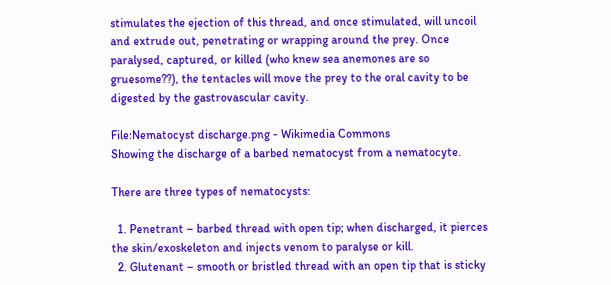stimulates the ejection of this thread, and once stimulated, will uncoil and extrude out, penetrating or wrapping around the prey. Once paralysed, captured, or killed (who knew sea anemones are so gruesome??), the tentacles will move the prey to the oral cavity to be digested by the gastrovascular cavity.

File:Nematocyst discharge.png - Wikimedia Commons
Showing the discharge of a barbed nematocyst from a nematocyte.

There are three types of nematocysts:

  1. Penetrant – barbed thread with open tip; when discharged, it pierces the skin/exoskeleton and injects venom to paralyse or kill.
  2. Glutenant – smooth or bristled thread with an open tip that is sticky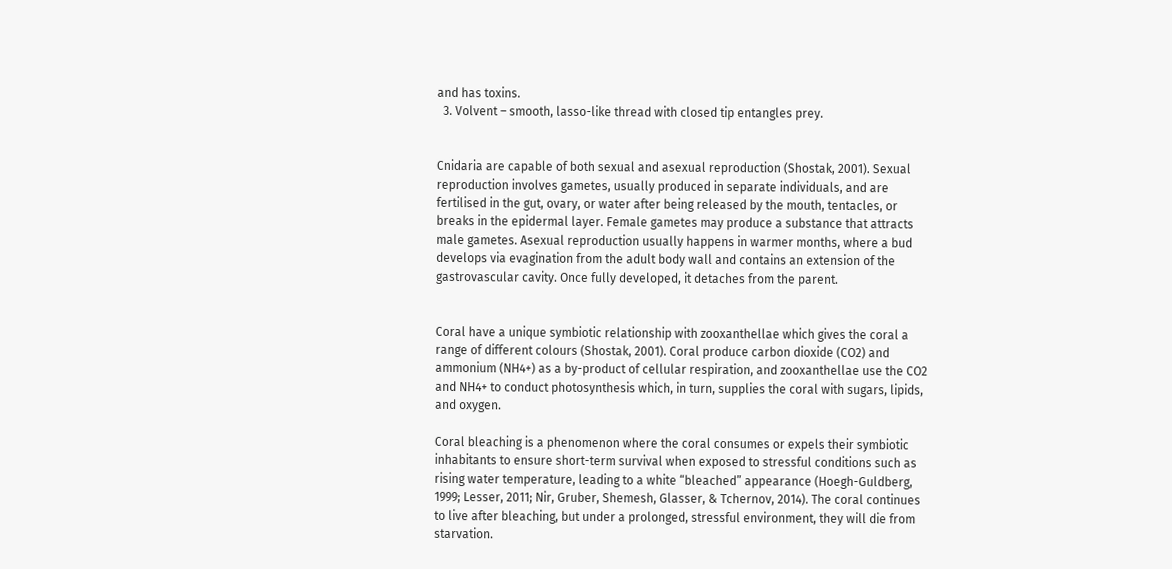and has toxins.
  3. Volvent – smooth, lasso-like thread with closed tip entangles prey.


Cnidaria are capable of both sexual and asexual reproduction (Shostak, 2001). Sexual reproduction involves gametes, usually produced in separate individuals, and are fertilised in the gut, ovary, or water after being released by the mouth, tentacles, or breaks in the epidermal layer. Female gametes may produce a substance that attracts male gametes. Asexual reproduction usually happens in warmer months, where a bud develops via evagination from the adult body wall and contains an extension of the gastrovascular cavity. Once fully developed, it detaches from the parent.


Coral have a unique symbiotic relationship with zooxanthellae which gives the coral a range of different colours (Shostak, 2001). Coral produce carbon dioxide (CO2) and ammonium (NH4+) as a by-product of cellular respiration, and zooxanthellae use the CO2 and NH4+ to conduct photosynthesis which, in turn, supplies the coral with sugars, lipids, and oxygen.

Coral bleaching is a phenomenon where the coral consumes or expels their symbiotic inhabitants to ensure short-term survival when exposed to stressful conditions such as rising water temperature, leading to a white “bleached” appearance (Hoegh-Guldberg, 1999; Lesser, 2011; Nir, Gruber, Shemesh, Glasser, & Tchernov, 2014). The coral continues to live after bleaching, but under a prolonged, stressful environment, they will die from starvation.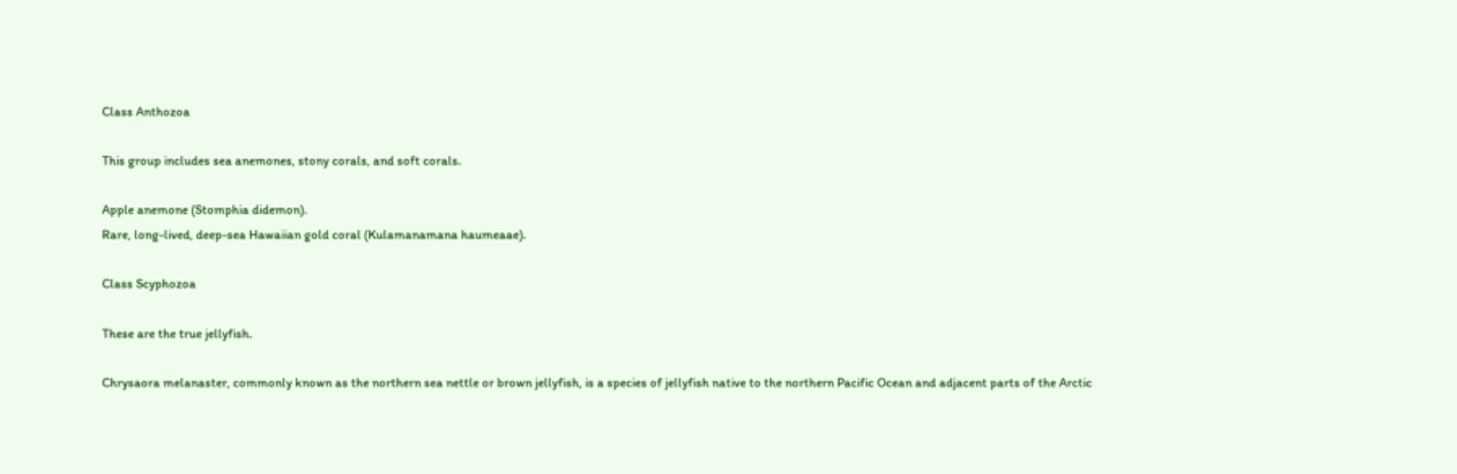Class Anthozoa

This group includes sea anemones, stony corals, and soft corals.

Apple anemone (Stomphia didemon).
Rare, long-lived, deep-sea Hawaiian gold coral (Kulamanamana haumeaae).

Class Scyphozoa

These are the true jellyfish.

Chrysaora melanaster, commonly known as the northern sea nettle or brown jellyfish, is a species of jellyfish native to the northern Pacific Ocean and adjacent parts of the Arctic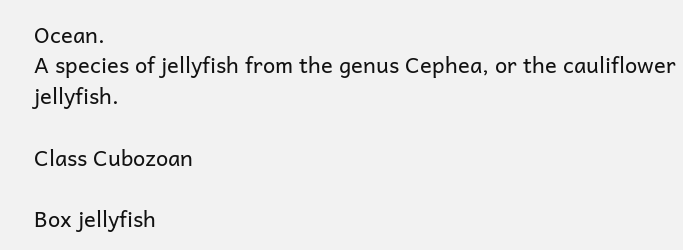Ocean.
A species of jellyfish from the genus Cephea, or the cauliflower jellyfish.

Class Cubozoan

Box jellyfish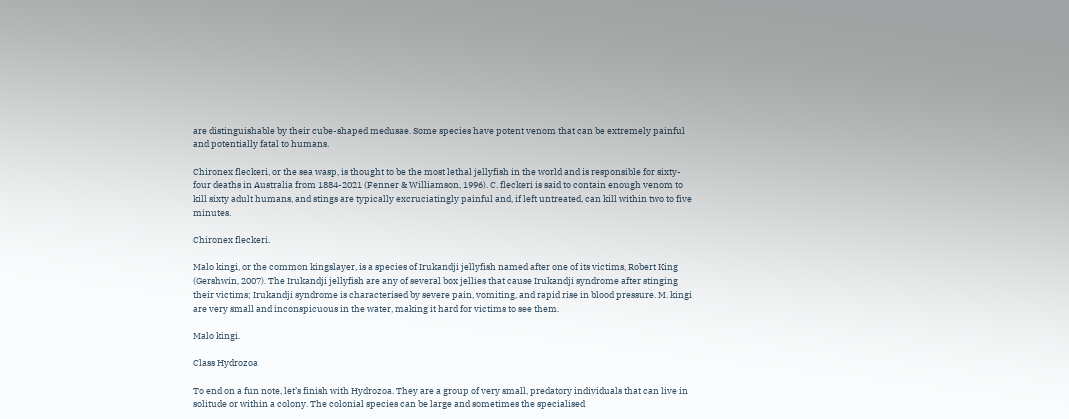are distinguishable by their cube-shaped medusae. Some species have potent venom that can be extremely painful and potentially fatal to humans.

Chironex fleckeri, or the sea wasp, is thought to be the most lethal jellyfish in the world and is responsible for sixty-four deaths in Australia from 1884-2021 (Fenner & Williamson, 1996). C. fleckeri is said to contain enough venom to kill sixty adult humans, and stings are typically excruciatingly painful and, if left untreated, can kill within two to five minutes.

Chironex fleckeri.

Malo kingi, or the common kingslayer, is a species of Irukandji jellyfish named after one of its victims, Robert King (Gershwin, 2007). The Irukandji jellyfish are any of several box jellies that cause Irukandji syndrome after stinging their victims; Irukandji syndrome is characterised by severe pain, vomiting, and rapid rise in blood pressure. M. kingi are very small and inconspicuous in the water, making it hard for victims to see them.

Malo kingi.

Class Hydrozoa

To end on a fun note, let’s finish with Hydrozoa. They are a group of very small, predatory individuals that can live in solitude or within a colony. The colonial species can be large and sometimes the specialised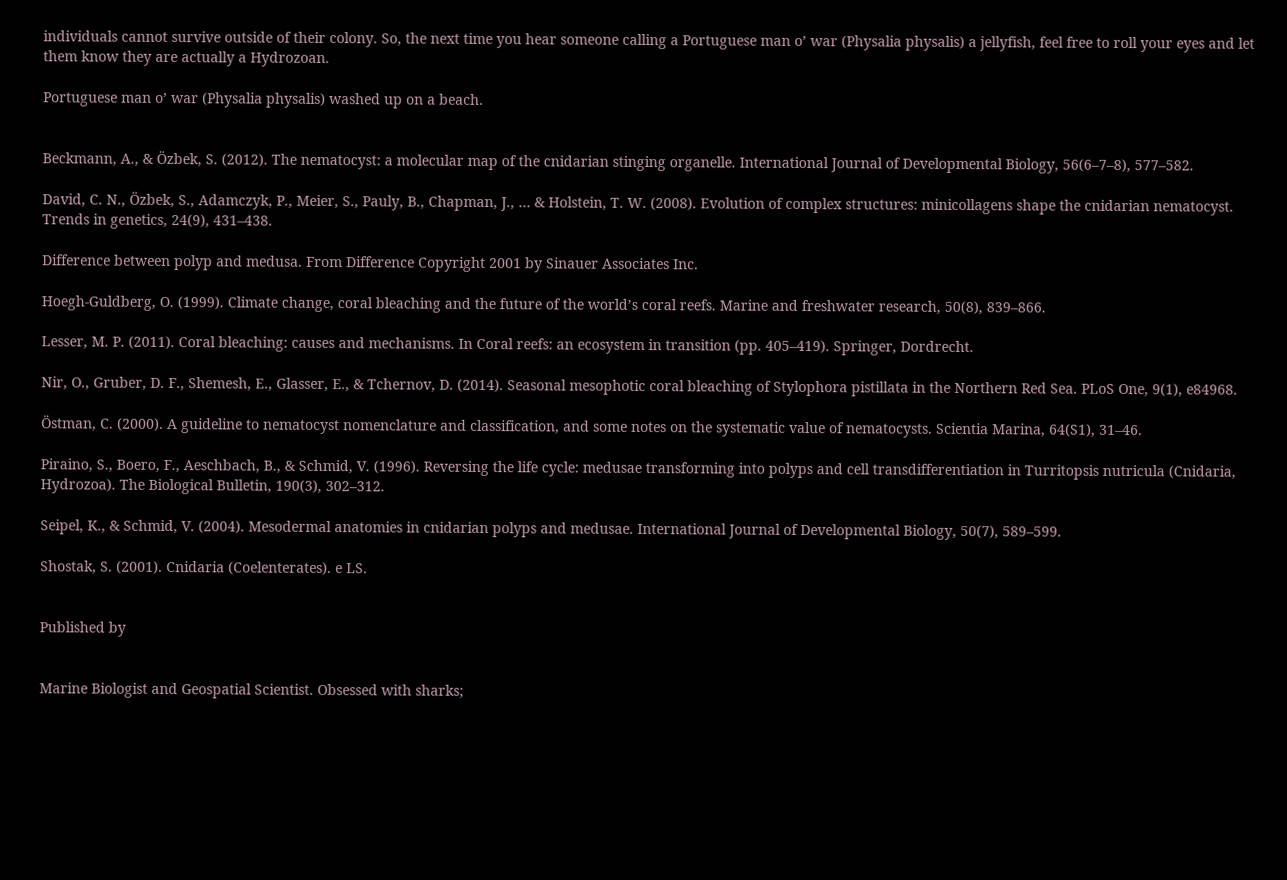individuals cannot survive outside of their colony. So, the next time you hear someone calling a Portuguese man o’ war (Physalia physalis) a jellyfish, feel free to roll your eyes and let them know they are actually a Hydrozoan.

Portuguese man o’ war (Physalia physalis) washed up on a beach.


Beckmann, A., & Özbek, S. (2012). The nematocyst: a molecular map of the cnidarian stinging organelle. International Journal of Developmental Biology, 56(6–7–8), 577–582.

David, C. N., Özbek, S., Adamczyk, P., Meier, S., Pauly, B., Chapman, J., … & Holstein, T. W. (2008). Evolution of complex structures: minicollagens shape the cnidarian nematocyst. Trends in genetics, 24(9), 431–438.

Difference between polyp and medusa. From Difference Copyright 2001 by Sinauer Associates Inc.

Hoegh-Guldberg, O. (1999). Climate change, coral bleaching and the future of the world’s coral reefs. Marine and freshwater research, 50(8), 839–866.

Lesser, M. P. (2011). Coral bleaching: causes and mechanisms. In Coral reefs: an ecosystem in transition (pp. 405–419). Springer, Dordrecht.

Nir, O., Gruber, D. F., Shemesh, E., Glasser, E., & Tchernov, D. (2014). Seasonal mesophotic coral bleaching of Stylophora pistillata in the Northern Red Sea. PLoS One, 9(1), e84968.

Östman, C. (2000). A guideline to nematocyst nomenclature and classification, and some notes on the systematic value of nematocysts. Scientia Marina, 64(S1), 31–46.

Piraino, S., Boero, F., Aeschbach, B., & Schmid, V. (1996). Reversing the life cycle: medusae transforming into polyps and cell transdifferentiation in Turritopsis nutricula (Cnidaria, Hydrozoa). The Biological Bulletin, 190(3), 302–312.

Seipel, K., & Schmid, V. (2004). Mesodermal anatomies in cnidarian polyps and medusae. International Journal of Developmental Biology, 50(7), 589–599.

Shostak, S. (2001). Cnidaria (Coelenterates). e LS.


Published by


Marine Biologist and Geospatial Scientist. Obsessed with sharks;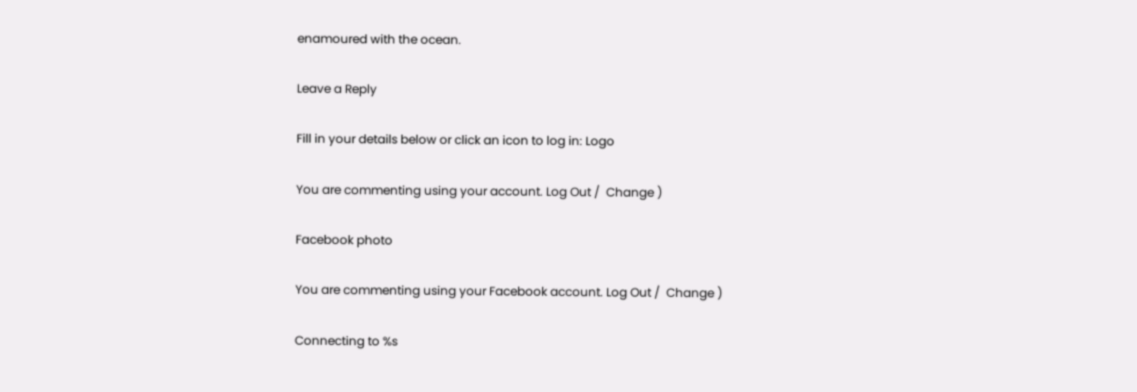enamoured with the ocean.

Leave a Reply

Fill in your details below or click an icon to log in: Logo

You are commenting using your account. Log Out /  Change )

Facebook photo

You are commenting using your Facebook account. Log Out /  Change )

Connecting to %s